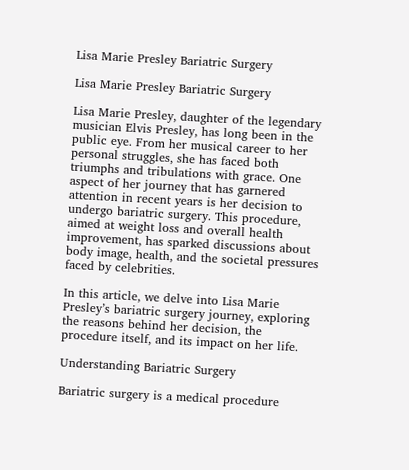Lisa Marie Presley Bariatric Surgery

Lisa Marie Presley Bariatric Surgery

Lisa Marie Presley, daughter of the legendary musician Elvis Presley, has long been in the public eye. From her musical career to her personal struggles, she has faced both triumphs and tribulations with grace. One aspect of her journey that has garnered attention in recent years is her decision to undergo bariatric surgery. This procedure, aimed at weight loss and overall health improvement, has sparked discussions about body image, health, and the societal pressures faced by celebrities.

In this article, we delve into Lisa Marie Presley’s bariatric surgery journey, exploring the reasons behind her decision, the procedure itself, and its impact on her life.

Understanding Bariatric Surgery

Bariatric surgery is a medical procedure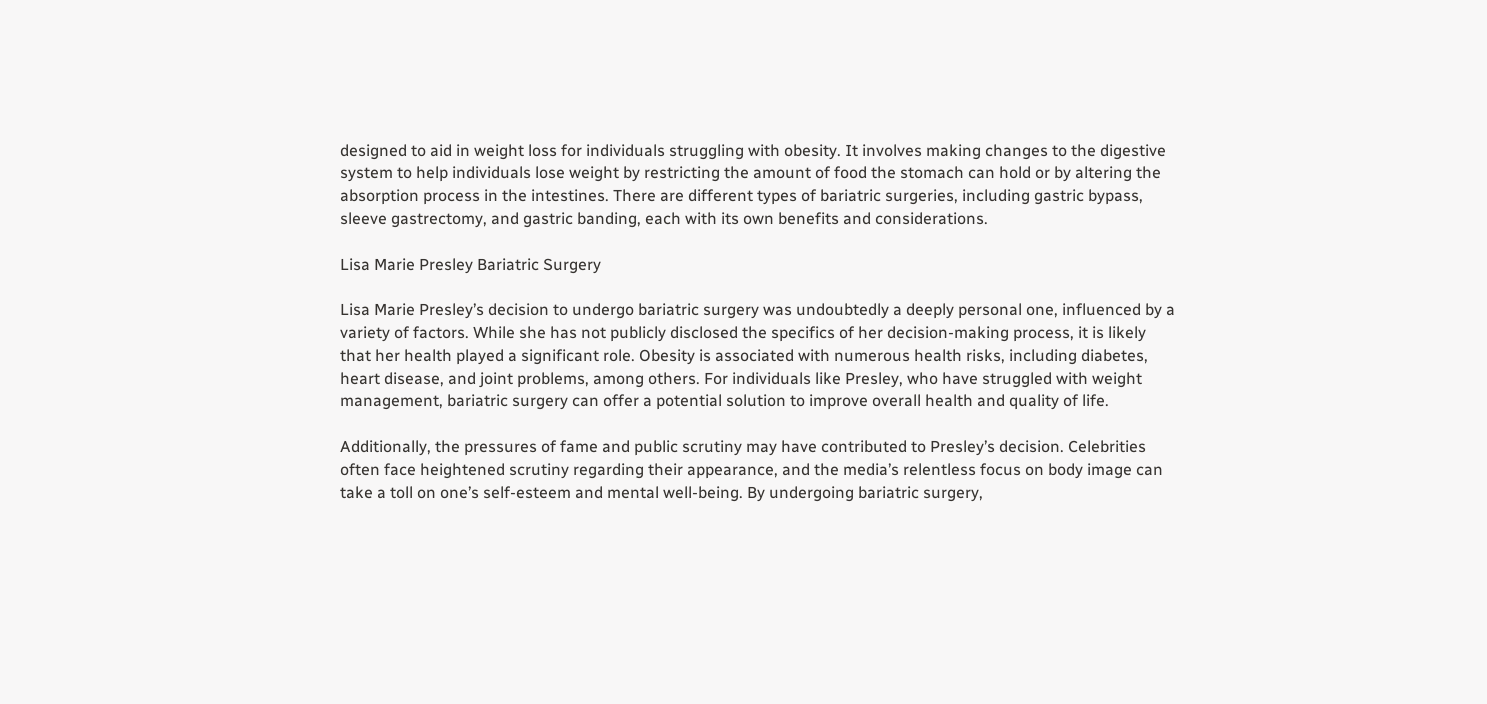designed to aid in weight loss for individuals struggling with obesity. It involves making changes to the digestive system to help individuals lose weight by restricting the amount of food the stomach can hold or by altering the absorption process in the intestines. There are different types of bariatric surgeries, including gastric bypass, sleeve gastrectomy, and gastric banding, each with its own benefits and considerations.

Lisa Marie Presley Bariatric Surgery

Lisa Marie Presley’s decision to undergo bariatric surgery was undoubtedly a deeply personal one, influenced by a variety of factors. While she has not publicly disclosed the specifics of her decision-making process, it is likely that her health played a significant role. Obesity is associated with numerous health risks, including diabetes, heart disease, and joint problems, among others. For individuals like Presley, who have struggled with weight management, bariatric surgery can offer a potential solution to improve overall health and quality of life.

Additionally, the pressures of fame and public scrutiny may have contributed to Presley’s decision. Celebrities often face heightened scrutiny regarding their appearance, and the media’s relentless focus on body image can take a toll on one’s self-esteem and mental well-being. By undergoing bariatric surgery,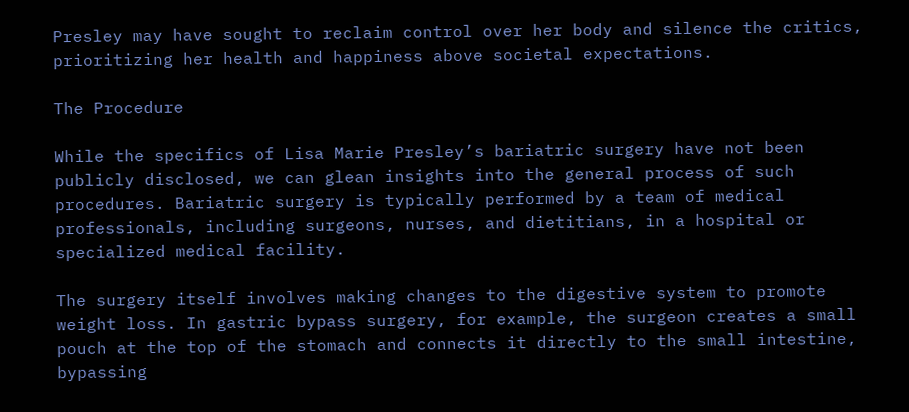Presley may have sought to reclaim control over her body and silence the critics, prioritizing her health and happiness above societal expectations.

The Procedure

While the specifics of Lisa Marie Presley’s bariatric surgery have not been publicly disclosed, we can glean insights into the general process of such procedures. Bariatric surgery is typically performed by a team of medical professionals, including surgeons, nurses, and dietitians, in a hospital or specialized medical facility.

The surgery itself involves making changes to the digestive system to promote weight loss. In gastric bypass surgery, for example, the surgeon creates a small pouch at the top of the stomach and connects it directly to the small intestine, bypassing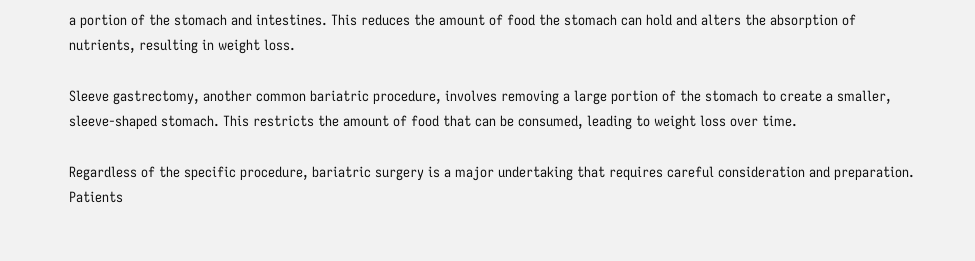a portion of the stomach and intestines. This reduces the amount of food the stomach can hold and alters the absorption of nutrients, resulting in weight loss.

Sleeve gastrectomy, another common bariatric procedure, involves removing a large portion of the stomach to create a smaller, sleeve-shaped stomach. This restricts the amount of food that can be consumed, leading to weight loss over time.

Regardless of the specific procedure, bariatric surgery is a major undertaking that requires careful consideration and preparation. Patients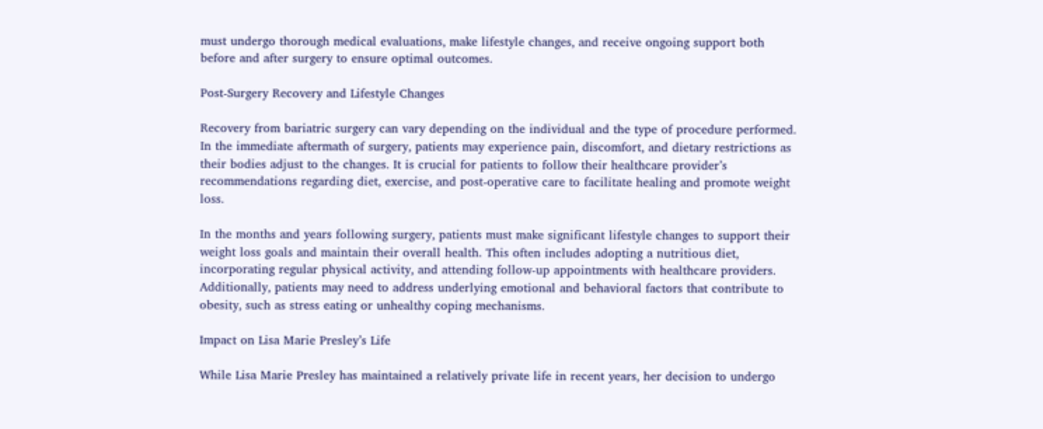must undergo thorough medical evaluations, make lifestyle changes, and receive ongoing support both before and after surgery to ensure optimal outcomes.

Post-Surgery Recovery and Lifestyle Changes

Recovery from bariatric surgery can vary depending on the individual and the type of procedure performed. In the immediate aftermath of surgery, patients may experience pain, discomfort, and dietary restrictions as their bodies adjust to the changes. It is crucial for patients to follow their healthcare provider’s recommendations regarding diet, exercise, and post-operative care to facilitate healing and promote weight loss.

In the months and years following surgery, patients must make significant lifestyle changes to support their weight loss goals and maintain their overall health. This often includes adopting a nutritious diet, incorporating regular physical activity, and attending follow-up appointments with healthcare providers. Additionally, patients may need to address underlying emotional and behavioral factors that contribute to obesity, such as stress eating or unhealthy coping mechanisms.

Impact on Lisa Marie Presley’s Life

While Lisa Marie Presley has maintained a relatively private life in recent years, her decision to undergo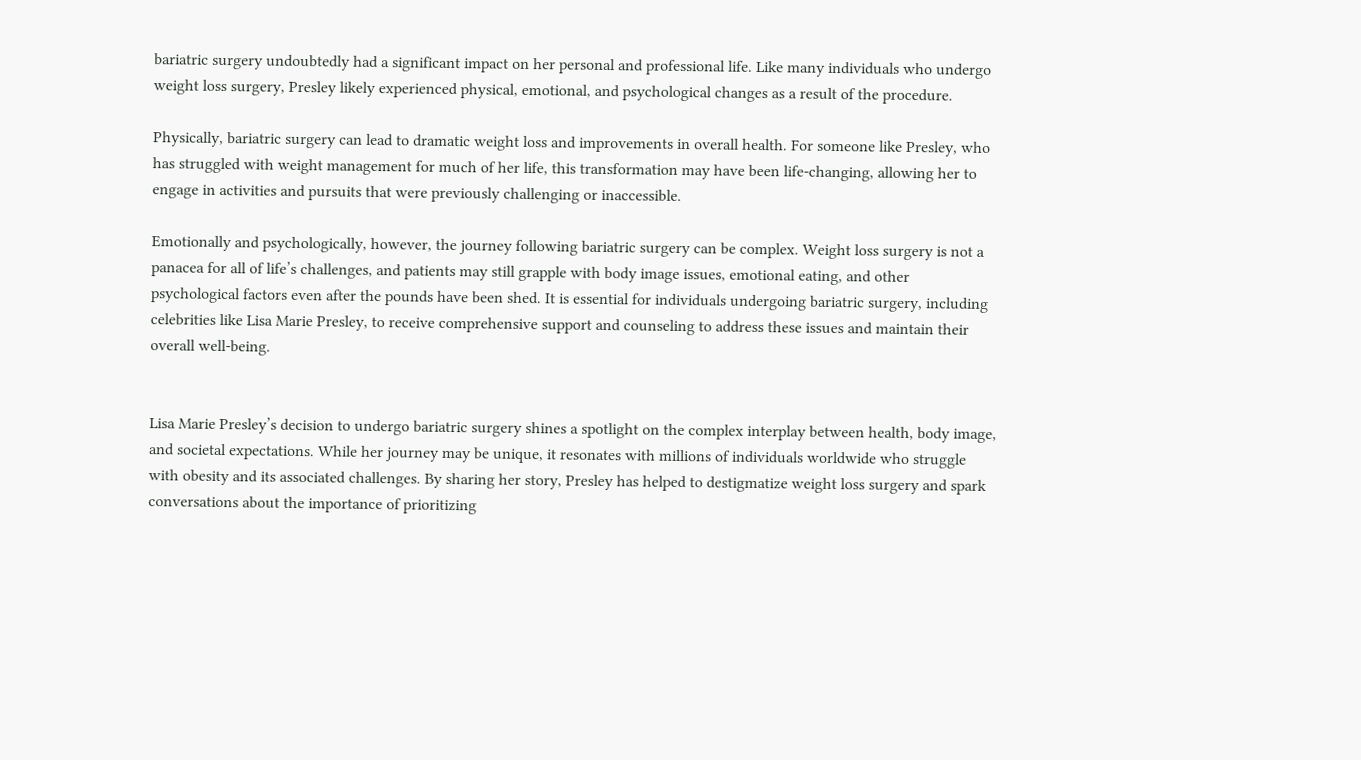bariatric surgery undoubtedly had a significant impact on her personal and professional life. Like many individuals who undergo weight loss surgery, Presley likely experienced physical, emotional, and psychological changes as a result of the procedure.

Physically, bariatric surgery can lead to dramatic weight loss and improvements in overall health. For someone like Presley, who has struggled with weight management for much of her life, this transformation may have been life-changing, allowing her to engage in activities and pursuits that were previously challenging or inaccessible.

Emotionally and psychologically, however, the journey following bariatric surgery can be complex. Weight loss surgery is not a panacea for all of life’s challenges, and patients may still grapple with body image issues, emotional eating, and other psychological factors even after the pounds have been shed. It is essential for individuals undergoing bariatric surgery, including celebrities like Lisa Marie Presley, to receive comprehensive support and counseling to address these issues and maintain their overall well-being.


Lisa Marie Presley’s decision to undergo bariatric surgery shines a spotlight on the complex interplay between health, body image, and societal expectations. While her journey may be unique, it resonates with millions of individuals worldwide who struggle with obesity and its associated challenges. By sharing her story, Presley has helped to destigmatize weight loss surgery and spark conversations about the importance of prioritizing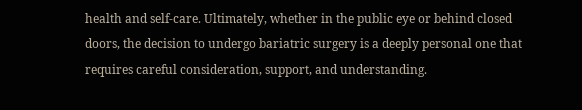health and self-care. Ultimately, whether in the public eye or behind closed doors, the decision to undergo bariatric surgery is a deeply personal one that requires careful consideration, support, and understanding.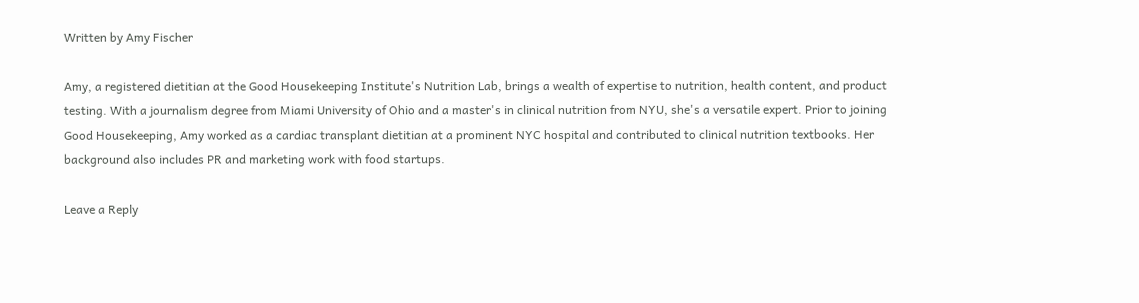Written by Amy Fischer

Amy, a registered dietitian at the Good Housekeeping Institute's Nutrition Lab, brings a wealth of expertise to nutrition, health content, and product testing. With a journalism degree from Miami University of Ohio and a master's in clinical nutrition from NYU, she's a versatile expert. Prior to joining Good Housekeeping, Amy worked as a cardiac transplant dietitian at a prominent NYC hospital and contributed to clinical nutrition textbooks. Her background also includes PR and marketing work with food startups.

Leave a Reply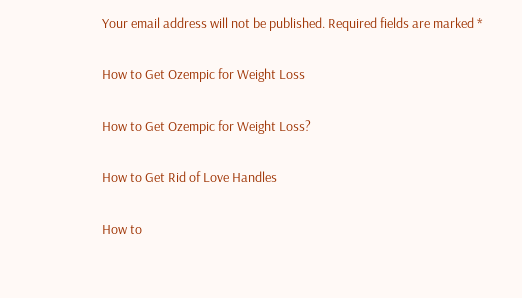Your email address will not be published. Required fields are marked *

How to Get Ozempic for Weight Loss

How to Get Ozempic for Weight Loss?

How to Get Rid of Love Handles

How to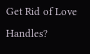Get Rid of Love Handles?